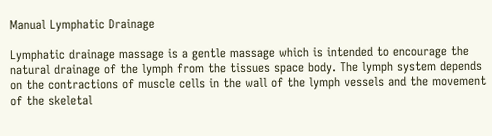Manual Lymphatic Drainage

Lymphatic drainage massage is a gentle massage which is intended to encourage the natural drainage of the lymph from the tissues space body. The lymph system depends on the contractions of muscle cells in the wall of the lymph vessels and the movement of the skeletal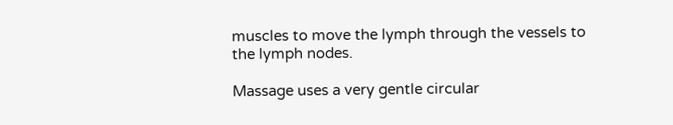muscles to move the lymph through the vessels to the lymph nodes.

Massage uses a very gentle circular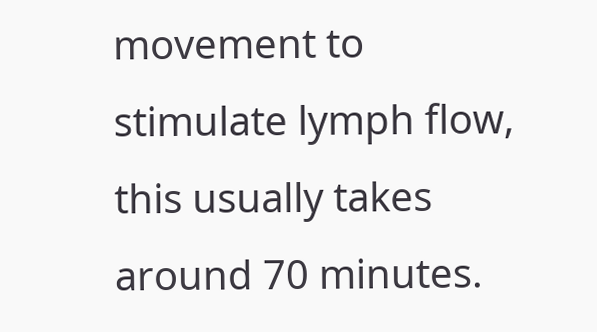movement to stimulate lymph flow, this usually takes around 70 minutes.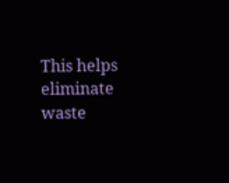This helps eliminate waste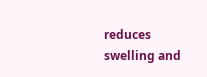reduces swelling and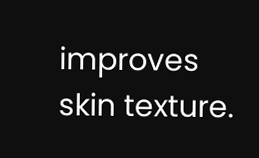improves skin texture.